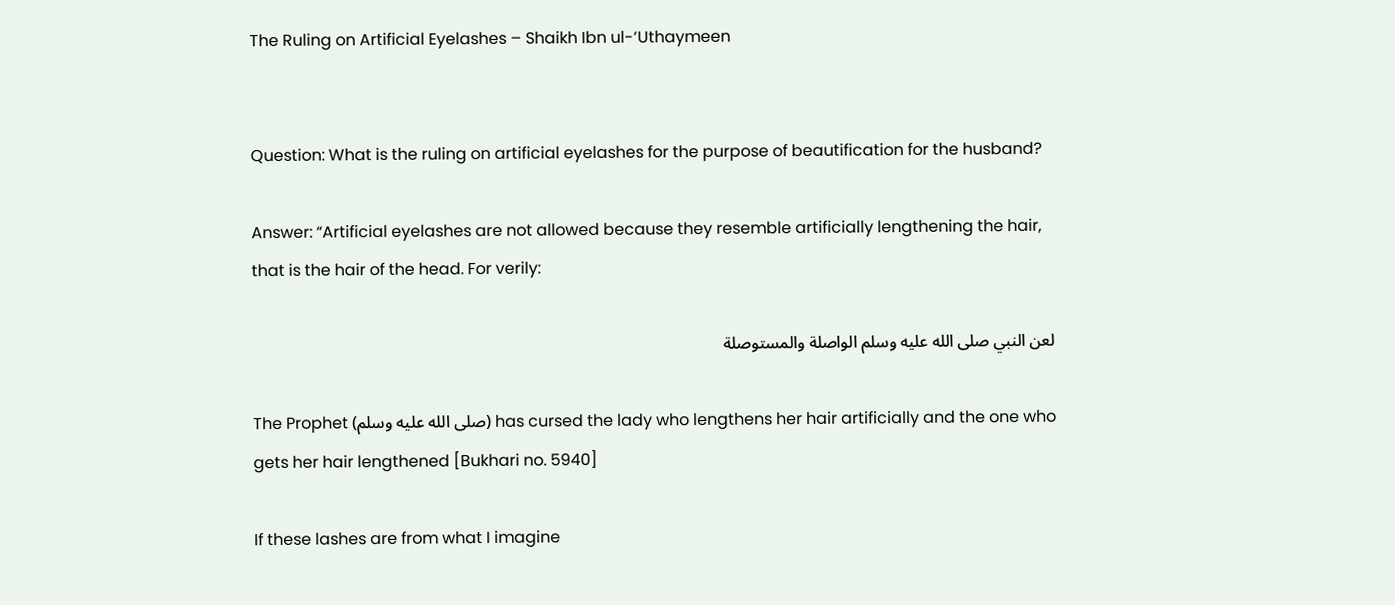The Ruling on Artificial Eyelashes – Shaikh Ibn ul-‘Uthaymeen


Question: What is the ruling on artificial eyelashes for the purpose of beautification for the husband?

Answer: “Artificial eyelashes are not allowed because they resemble artificially lengthening the hair, that is the hair of the head. For verily:

لعن النبي صلى الله عليه وسلم الواصلة والمستوصلة

The Prophet (صلى الله عليه وسلم) has cursed the lady who lengthens her hair artificially and the one who gets her hair lengthened [Bukhari no. 5940]

If these lashes are from what I imagine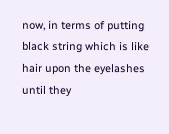now, in terms of putting black string which is like hair upon the eyelashes until they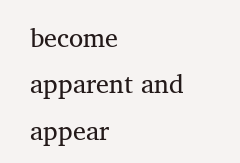become apparent and appear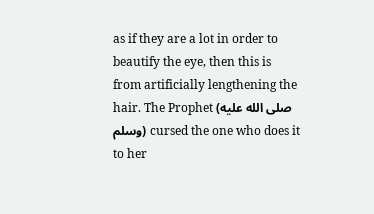as if they are a lot in order to beautify the eye, then this is from artificially lengthening the hair. The Prophet (صلى الله عليه وسلم) cursed the one who does it to her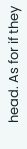head. As for if they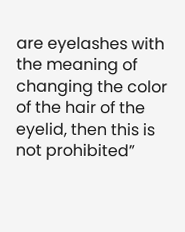are eyelashes with the meaning of changing the color of the hair of the eyelid, then this is not prohibited”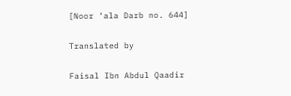[Noor ‘ala Darb no. 644]

Translated by

Faisal Ibn Abdul Qaadir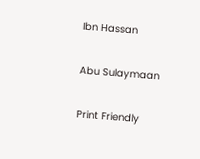Ibn Hassan

Abu Sulaymaan

Print Friendly